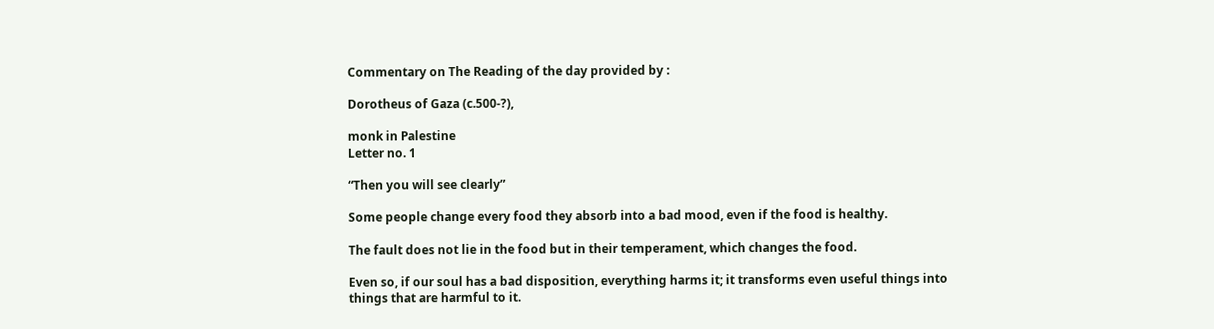Commentary on The Reading of the day provided by :

Dorotheus of Gaza (c.500-?),

monk in Palestine
Letter no. 1

“Then you will see clearly”

Some people change every food they absorb into a bad mood, even if the food is healthy.

The fault does not lie in the food but in their temperament, which changes the food.

Even so, if our soul has a bad disposition, everything harms it; it transforms even useful things into things that are harmful to it.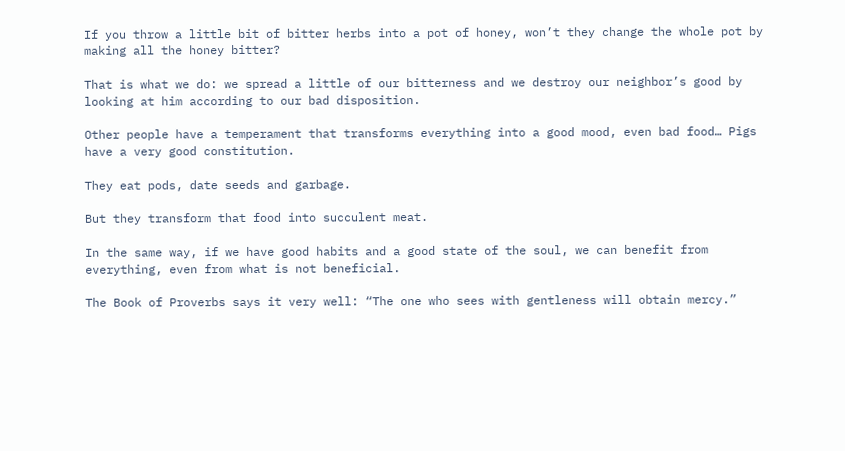If you throw a little bit of bitter herbs into a pot of honey, won’t they change the whole pot by making all the honey bitter?

That is what we do: we spread a little of our bitterness and we destroy our neighbor’s good by looking at him according to our bad disposition.

Other people have a temperament that transforms everything into a good mood, even bad food… Pigs have a very good constitution.

They eat pods, date seeds and garbage.

But they transform that food into succulent meat.

In the same way, if we have good habits and a good state of the soul, we can benefit from everything, even from what is not beneficial.

The Book of Proverbs says it very well: “The one who sees with gentleness will obtain mercy.”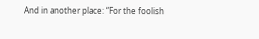And in another place: “For the foolish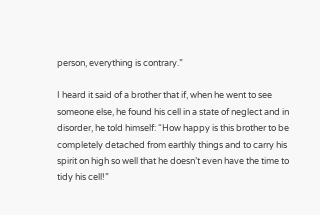person, everything is contrary.”

I heard it said of a brother that if, when he went to see someone else, he found his cell in a state of neglect and in disorder, he told himself: “How happy is this brother to be completely detached from earthly things and to carry his spirit on high so well that he doesn’t even have the time to tidy his cell!”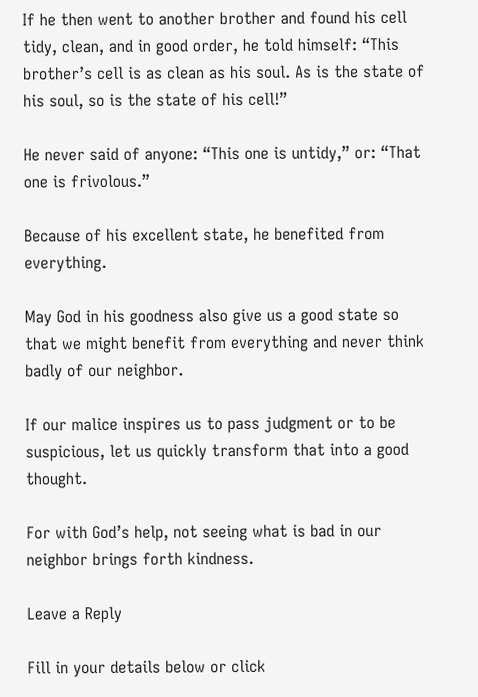If he then went to another brother and found his cell tidy, clean, and in good order, he told himself: “This brother’s cell is as clean as his soul. As is the state of his soul, so is the state of his cell!”

He never said of anyone: “This one is untidy,” or: “That one is frivolous.”

Because of his excellent state, he benefited from everything.

May God in his goodness also give us a good state so that we might benefit from everything and never think badly of our neighbor.

If our malice inspires us to pass judgment or to be suspicious, let us quickly transform that into a good thought.

For with God’s help, not seeing what is bad in our neighbor brings forth kindness.

Leave a Reply

Fill in your details below or click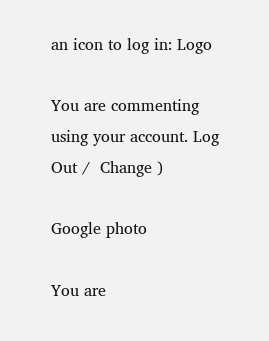an icon to log in: Logo

You are commenting using your account. Log Out /  Change )

Google photo

You are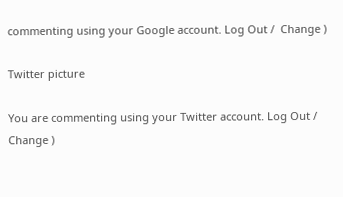commenting using your Google account. Log Out /  Change )

Twitter picture

You are commenting using your Twitter account. Log Out /  Change )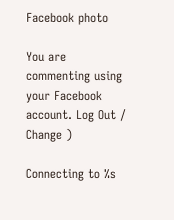Facebook photo

You are commenting using your Facebook account. Log Out /  Change )

Connecting to %s